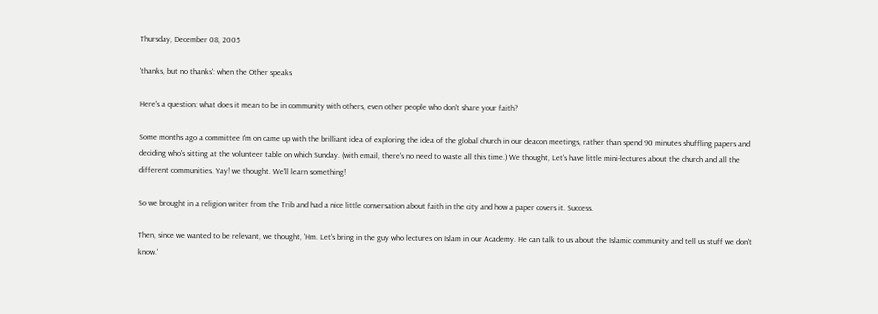Thursday, December 08, 2005

'thanks, but no thanks': when the Other speaks

Here's a question: what does it mean to be in community with others, even other people who don't share your faith?

Some months ago a committee I'm on came up with the brilliant idea of exploring the idea of the global church in our deacon meetings, rather than spend 90 minutes shuffling papers and deciding who's sitting at the volunteer table on which Sunday. (with email, there's no need to waste all this time.) We thought, Let's have little mini-lectures about the church and all the different communities. Yay! we thought. We'll learn something!

So we brought in a religion writer from the Trib and had a nice little conversation about faith in the city and how a paper covers it. Success.

Then, since we wanted to be relevant, we thought, 'Hm. Let's bring in the guy who lectures on Islam in our Academy. He can talk to us about the Islamic community and tell us stuff we don't know.'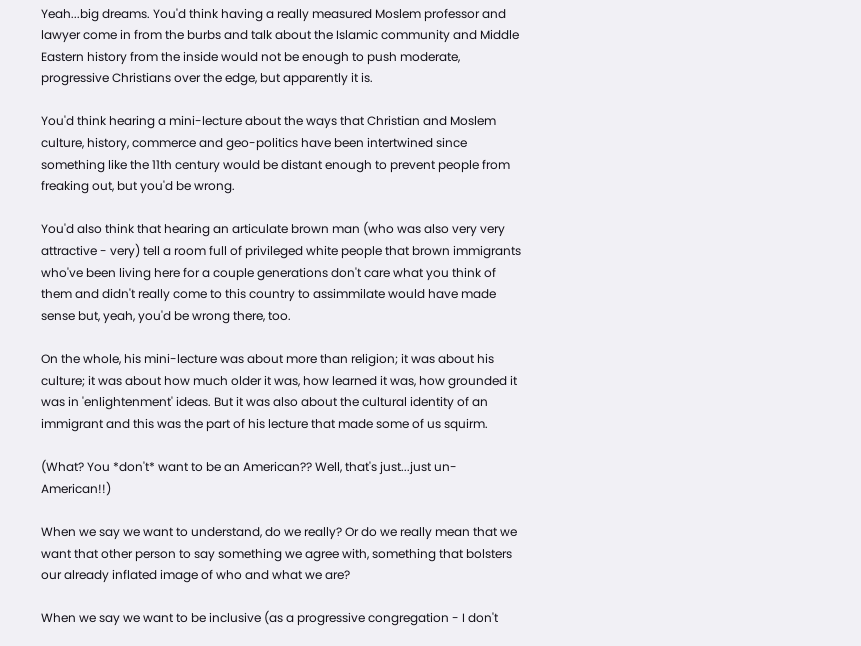Yeah...big dreams. You'd think having a really measured Moslem professor and lawyer come in from the burbs and talk about the Islamic community and Middle Eastern history from the inside would not be enough to push moderate, progressive Christians over the edge, but apparently it is.

You'd think hearing a mini-lecture about the ways that Christian and Moslem culture, history, commerce and geo-politics have been intertwined since something like the 11th century would be distant enough to prevent people from freaking out, but you'd be wrong.

You'd also think that hearing an articulate brown man (who was also very very attractive - very) tell a room full of privileged white people that brown immigrants who've been living here for a couple generations don't care what you think of them and didn't really come to this country to assimmilate would have made sense but, yeah, you'd be wrong there, too.

On the whole, his mini-lecture was about more than religion; it was about his culture; it was about how much older it was, how learned it was, how grounded it was in 'enlightenment' ideas. But it was also about the cultural identity of an immigrant and this was the part of his lecture that made some of us squirm.

(What? You *don't* want to be an American?? Well, that's just...just un-American!!)

When we say we want to understand, do we really? Or do we really mean that we want that other person to say something we agree with, something that bolsters our already inflated image of who and what we are?

When we say we want to be inclusive (as a progressive congregation - I don't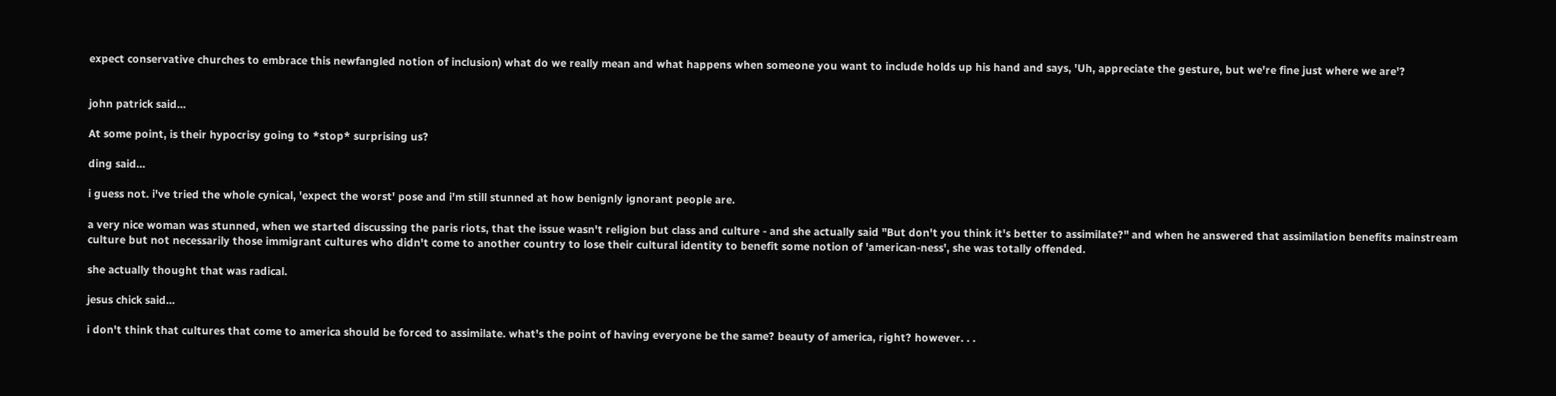expect conservative churches to embrace this newfangled notion of inclusion) what do we really mean and what happens when someone you want to include holds up his hand and says, 'Uh, appreciate the gesture, but we're fine just where we are'?


john patrick said...

At some point, is their hypocrisy going to *stop* surprising us?

ding said...

i guess not. i've tried the whole cynical, 'expect the worst' pose and i'm still stunned at how benignly ignorant people are.

a very nice woman was stunned, when we started discussing the paris riots, that the issue wasn't religion but class and culture - and she actually said "But don't you think it's better to assimilate?" and when he answered that assimilation benefits mainstream culture but not necessarily those immigrant cultures who didn't come to another country to lose their cultural identity to benefit some notion of 'american-ness', she was totally offended.

she actually thought that was radical.

jesus chick said...

i don't think that cultures that come to america should be forced to assimilate. what's the point of having everyone be the same? beauty of america, right? however. . .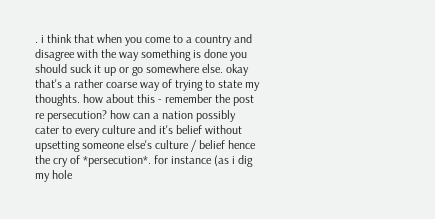. i think that when you come to a country and disagree with the way something is done you should suck it up or go somewhere else. okay that's a rather coarse way of trying to state my thoughts. how about this - remember the post re persecution? how can a nation possibly cater to every culture and it's belief without upsetting someone else's culture / belief hence the cry of *persecution*. for instance (as i dig my hole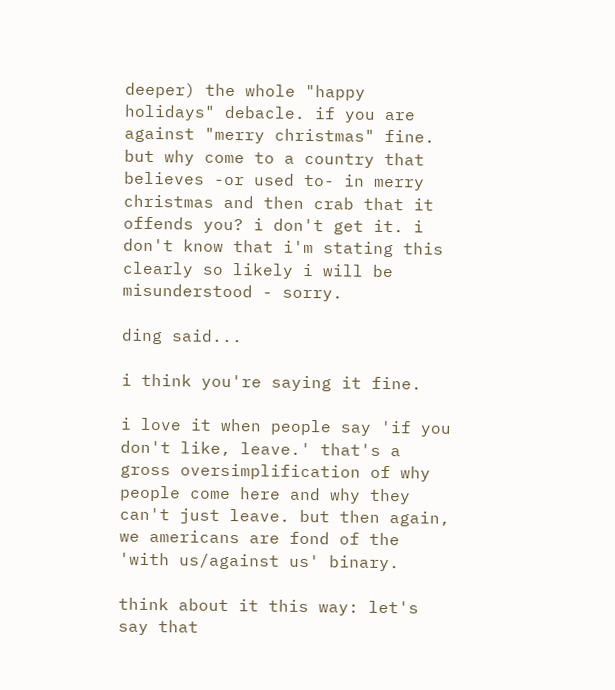deeper) the whole "happy holidays" debacle. if you are against "merry christmas" fine. but why come to a country that believes -or used to- in merry christmas and then crab that it offends you? i don't get it. i don't know that i'm stating this clearly so likely i will be misunderstood - sorry.

ding said...

i think you're saying it fine.

i love it when people say 'if you don't like, leave.' that's a gross oversimplification of why people come here and why they can't just leave. but then again, we americans are fond of the 'with us/against us' binary.

think about it this way: let's say that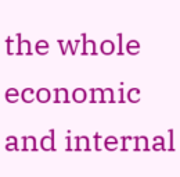the whole economic and internal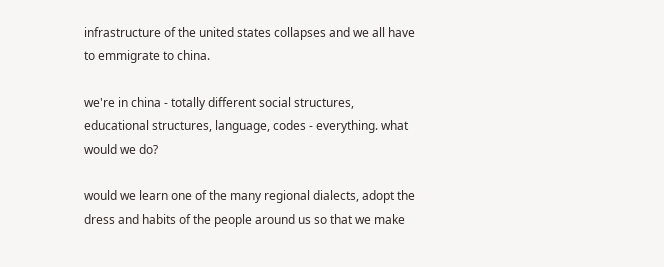infrastructure of the united states collapses and we all have to emmigrate to china.

we're in china - totally different social structures, educational structures, language, codes - everything. what would we do?

would we learn one of the many regional dialects, adopt the dress and habits of the people around us so that we make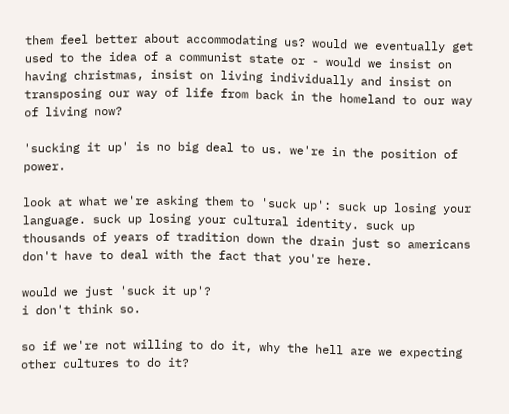them feel better about accommodating us? would we eventually get used to the idea of a communist state or - would we insist on having christmas, insist on living individually and insist on transposing our way of life from back in the homeland to our way of living now?

'sucking it up' is no big deal to us. we're in the position of power.

look at what we're asking them to 'suck up': suck up losing your language. suck up losing your cultural identity. suck up thousands of years of tradition down the drain just so americans don't have to deal with the fact that you're here.

would we just 'suck it up'?
i don't think so.

so if we're not willing to do it, why the hell are we expecting other cultures to do it?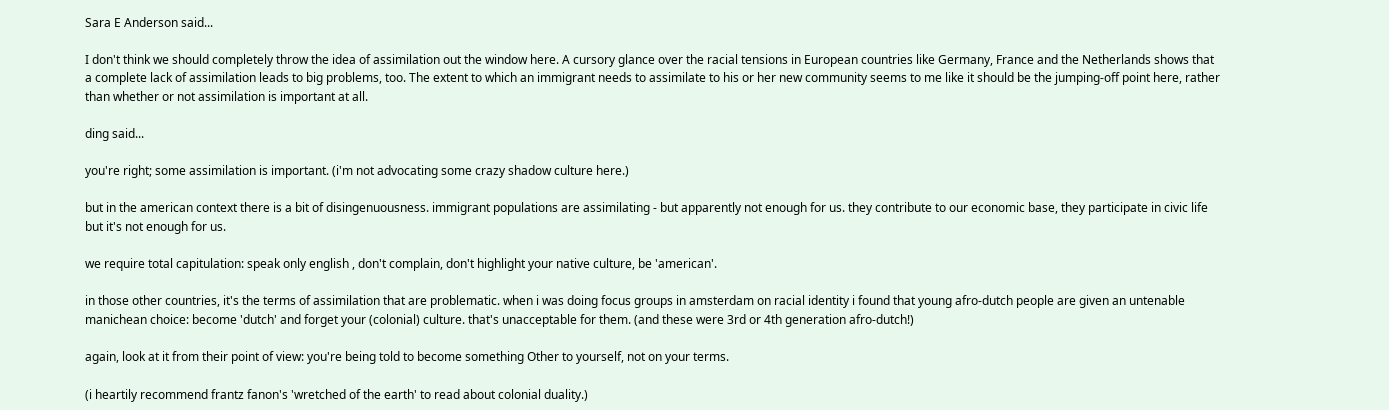Sara E Anderson said...

I don't think we should completely throw the idea of assimilation out the window here. A cursory glance over the racial tensions in European countries like Germany, France and the Netherlands shows that a complete lack of assimilation leads to big problems, too. The extent to which an immigrant needs to assimilate to his or her new community seems to me like it should be the jumping-off point here, rather than whether or not assimilation is important at all.

ding said...

you're right; some assimilation is important. (i'm not advocating some crazy shadow culture here.)

but in the american context there is a bit of disingenuousness. immigrant populations are assimilating - but apparently not enough for us. they contribute to our economic base, they participate in civic life but it's not enough for us.

we require total capitulation: speak only english , don't complain, don't highlight your native culture, be 'american'.

in those other countries, it's the terms of assimilation that are problematic. when i was doing focus groups in amsterdam on racial identity i found that young afro-dutch people are given an untenable manichean choice: become 'dutch' and forget your (colonial) culture. that's unacceptable for them. (and these were 3rd or 4th generation afro-dutch!)

again, look at it from their point of view: you're being told to become something Other to yourself, not on your terms.

(i heartily recommend frantz fanon's 'wretched of the earth' to read about colonial duality.)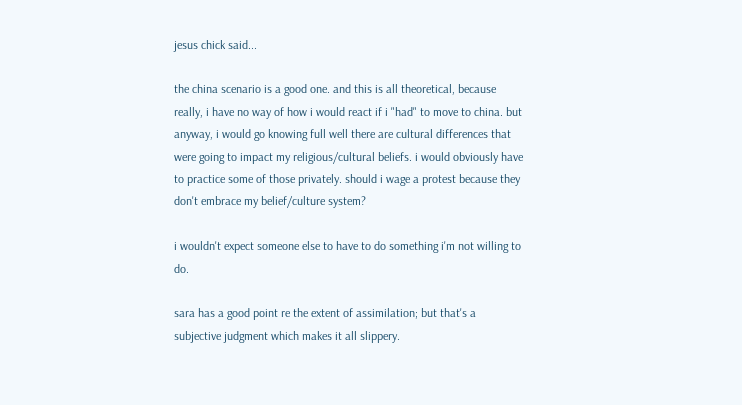jesus chick said...

the china scenario is a good one. and this is all theoretical, because really, i have no way of how i would react if i "had" to move to china. but anyway, i would go knowing full well there are cultural differences that were going to impact my religious/cultural beliefs. i would obviously have to practice some of those privately. should i wage a protest because they don't embrace my belief/culture system?

i wouldn't expect someone else to have to do something i'm not willing to do.

sara has a good point re the extent of assimilation; but that's a subjective judgment which makes it all slippery.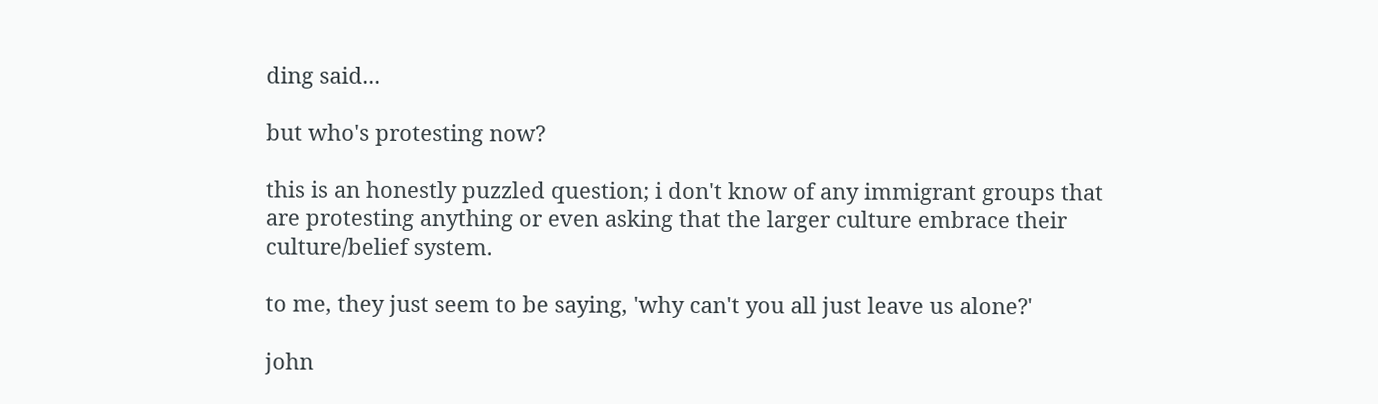ding said...

but who's protesting now?

this is an honestly puzzled question; i don't know of any immigrant groups that are protesting anything or even asking that the larger culture embrace their culture/belief system.

to me, they just seem to be saying, 'why can't you all just leave us alone?'

john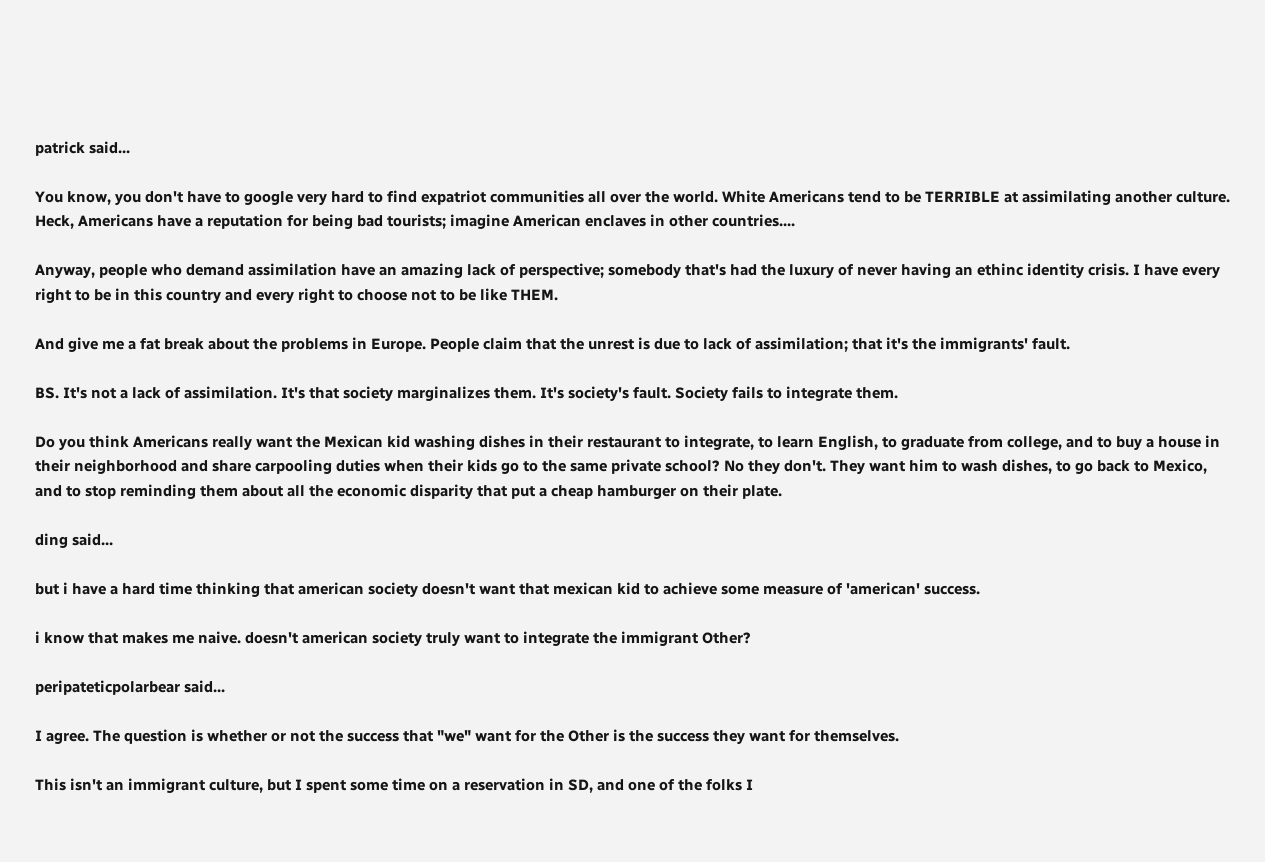patrick said...

You know, you don't have to google very hard to find expatriot communities all over the world. White Americans tend to be TERRIBLE at assimilating another culture. Heck, Americans have a reputation for being bad tourists; imagine American enclaves in other countries....

Anyway, people who demand assimilation have an amazing lack of perspective; somebody that's had the luxury of never having an ethinc identity crisis. I have every right to be in this country and every right to choose not to be like THEM.

And give me a fat break about the problems in Europe. People claim that the unrest is due to lack of assimilation; that it's the immigrants' fault.

BS. It's not a lack of assimilation. It's that society marginalizes them. It's society's fault. Society fails to integrate them.

Do you think Americans really want the Mexican kid washing dishes in their restaurant to integrate, to learn English, to graduate from college, and to buy a house in their neighborhood and share carpooling duties when their kids go to the same private school? No they don't. They want him to wash dishes, to go back to Mexico, and to stop reminding them about all the economic disparity that put a cheap hamburger on their plate.

ding said...

but i have a hard time thinking that american society doesn't want that mexican kid to achieve some measure of 'american' success.

i know that makes me naive. doesn't american society truly want to integrate the immigrant Other?

peripateticpolarbear said...

I agree. The question is whether or not the success that "we" want for the Other is the success they want for themselves.

This isn't an immigrant culture, but I spent some time on a reservation in SD, and one of the folks I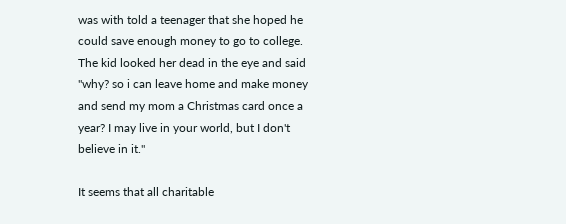was with told a teenager that she hoped he could save enough money to go to college. The kid looked her dead in the eye and said "why? so i can leave home and make money and send my mom a Christmas card once a year? I may live in your world, but I don't believe in it."

It seems that all charitable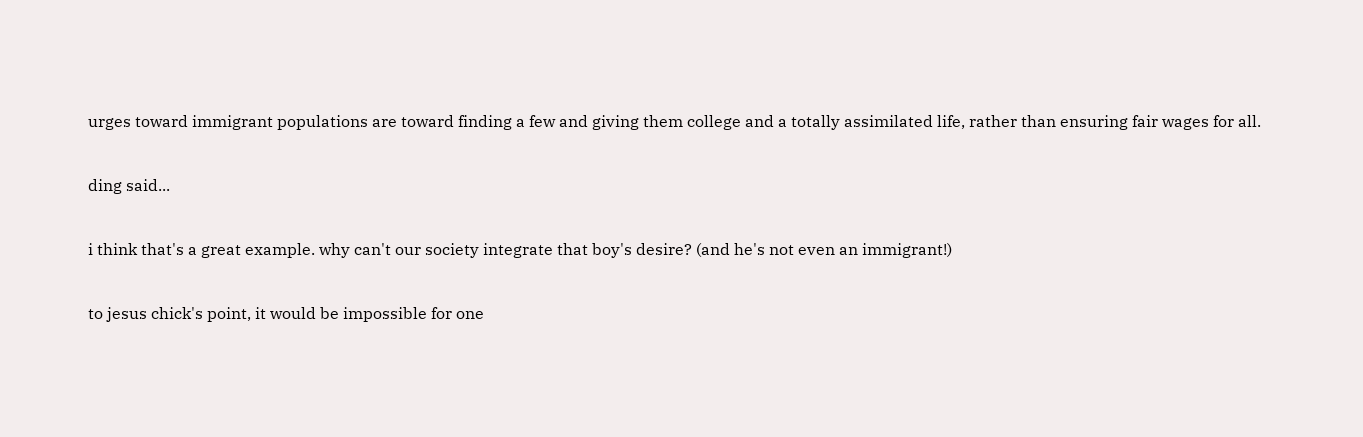urges toward immigrant populations are toward finding a few and giving them college and a totally assimilated life, rather than ensuring fair wages for all.

ding said...

i think that's a great example. why can't our society integrate that boy's desire? (and he's not even an immigrant!)

to jesus chick's point, it would be impossible for one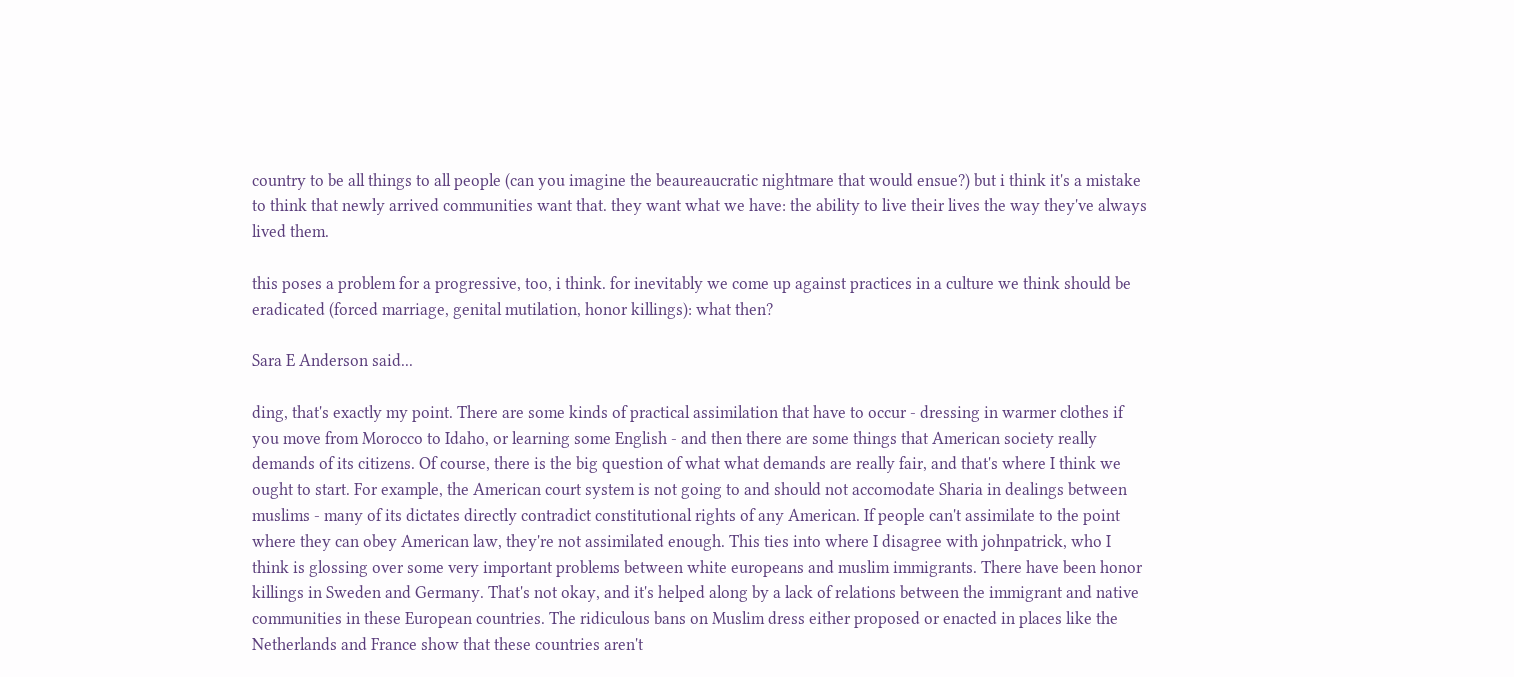country to be all things to all people (can you imagine the beaureaucratic nightmare that would ensue?) but i think it's a mistake to think that newly arrived communities want that. they want what we have: the ability to live their lives the way they've always lived them.

this poses a problem for a progressive, too, i think. for inevitably we come up against practices in a culture we think should be eradicated (forced marriage, genital mutilation, honor killings): what then?

Sara E Anderson said...

ding, that's exactly my point. There are some kinds of practical assimilation that have to occur - dressing in warmer clothes if you move from Morocco to Idaho, or learning some English - and then there are some things that American society really demands of its citizens. Of course, there is the big question of what what demands are really fair, and that's where I think we ought to start. For example, the American court system is not going to and should not accomodate Sharia in dealings between muslims - many of its dictates directly contradict constitutional rights of any American. If people can't assimilate to the point where they can obey American law, they're not assimilated enough. This ties into where I disagree with johnpatrick, who I think is glossing over some very important problems between white europeans and muslim immigrants. There have been honor killings in Sweden and Germany. That's not okay, and it's helped along by a lack of relations between the immigrant and native communities in these European countries. The ridiculous bans on Muslim dress either proposed or enacted in places like the Netherlands and France show that these countries aren't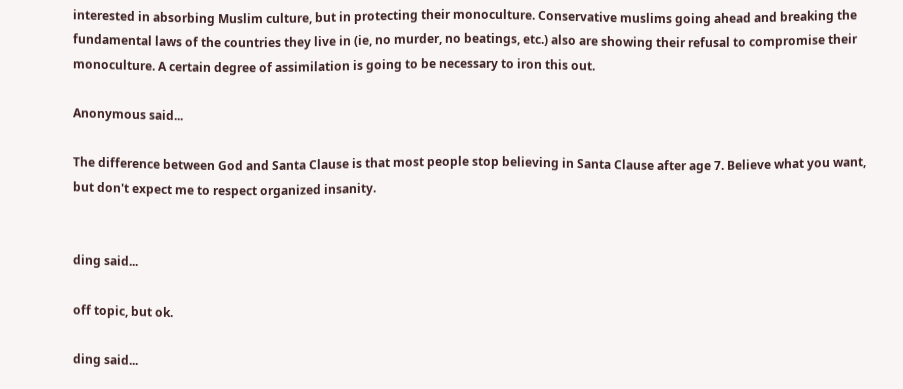interested in absorbing Muslim culture, but in protecting their monoculture. Conservative muslims going ahead and breaking the fundamental laws of the countries they live in (ie, no murder, no beatings, etc.) also are showing their refusal to compromise their monoculture. A certain degree of assimilation is going to be necessary to iron this out.

Anonymous said...

The difference between God and Santa Clause is that most people stop believing in Santa Clause after age 7. Believe what you want, but don't expect me to respect organized insanity.


ding said...

off topic, but ok.

ding said...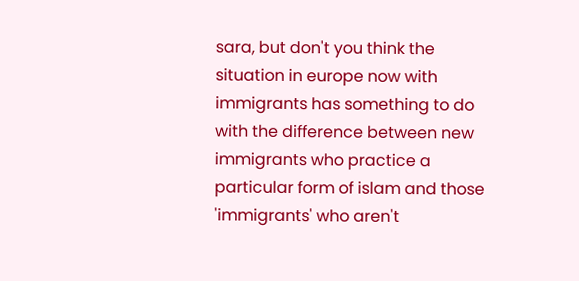sara, but don't you think the situation in europe now with immigrants has something to do with the difference between new immigrants who practice a particular form of islam and those 'immigrants' who aren't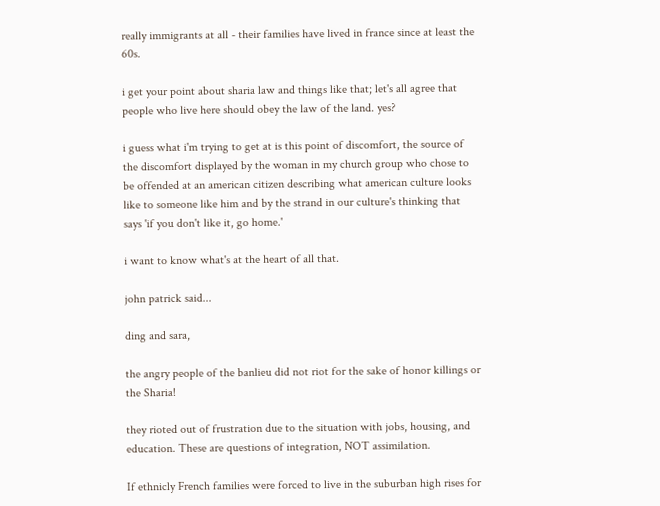really immigrants at all - their families have lived in france since at least the 60s.

i get your point about sharia law and things like that; let's all agree that people who live here should obey the law of the land. yes?

i guess what i'm trying to get at is this point of discomfort, the source of the discomfort displayed by the woman in my church group who chose to be offended at an american citizen describing what american culture looks like to someone like him and by the strand in our culture's thinking that says 'if you don't like it, go home.'

i want to know what's at the heart of all that.

john patrick said...

ding and sara,

the angry people of the banlieu did not riot for the sake of honor killings or the Sharia!

they rioted out of frustration due to the situation with jobs, housing, and education. These are questions of integration, NOT assimilation.

If ethnicly French families were forced to live in the suburban high rises for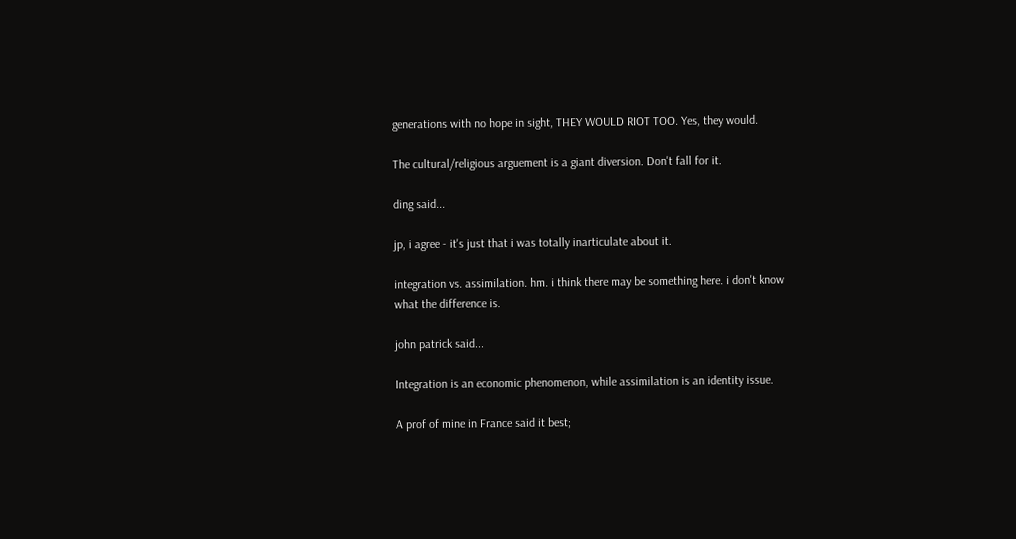generations with no hope in sight, THEY WOULD RIOT TOO. Yes, they would.

The cultural/religious arguement is a giant diversion. Don't fall for it.

ding said...

jp, i agree - it's just that i was totally inarticulate about it.

integration vs. assimilation. hm. i think there may be something here. i don't know what the difference is.

john patrick said...

Integration is an economic phenomenon, while assimilation is an identity issue.

A prof of mine in France said it best;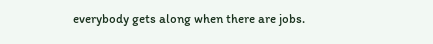everybody gets along when there are jobs.